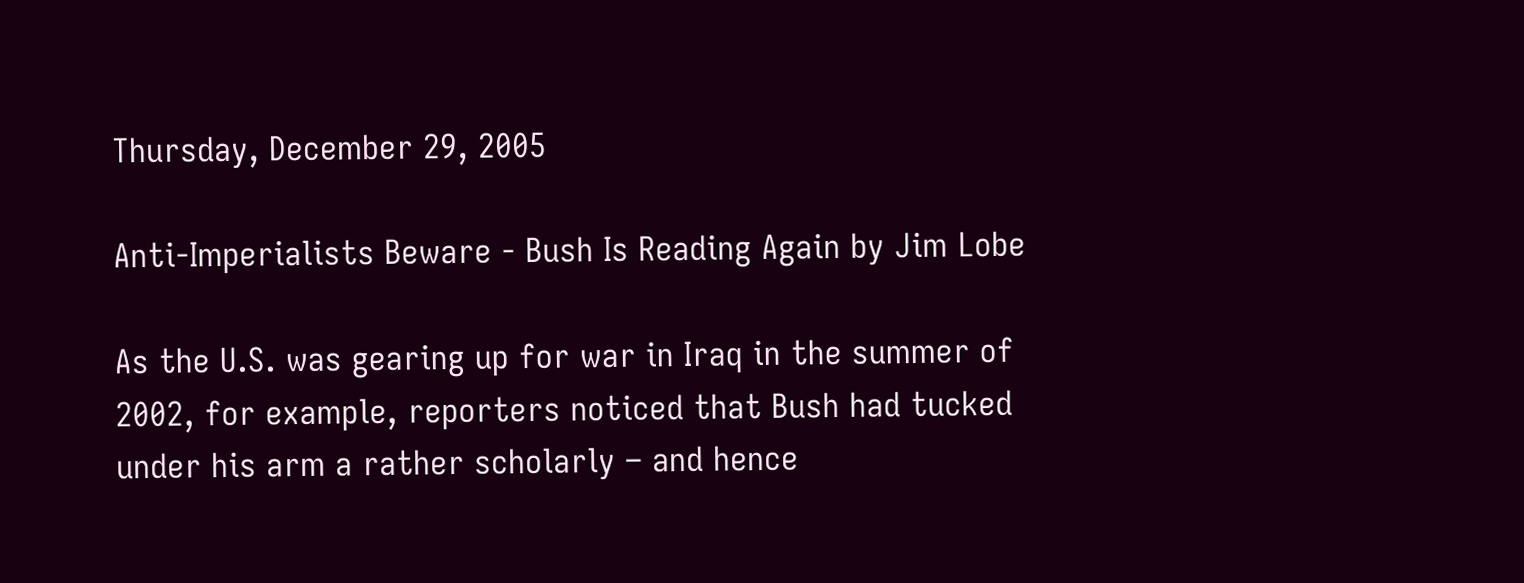Thursday, December 29, 2005

Anti-Imperialists Beware - Bush Is Reading Again by Jim Lobe

As the U.S. was gearing up for war in Iraq in the summer of 2002, for example, reporters noticed that Bush had tucked under his arm a rather scholarly – and hence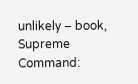unlikely – book, Supreme Command: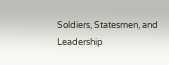Soldiers, Statesmen, and Leadership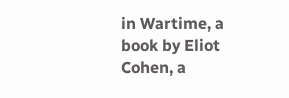in Wartime, a book by Eliot Cohen, a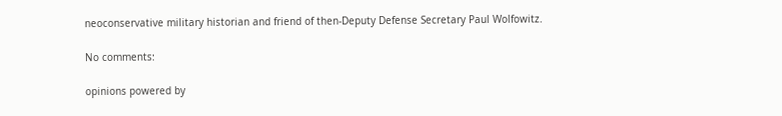neoconservative military historian and friend of then-Deputy Defense Secretary Paul Wolfowitz.

No comments:

opinions powered by